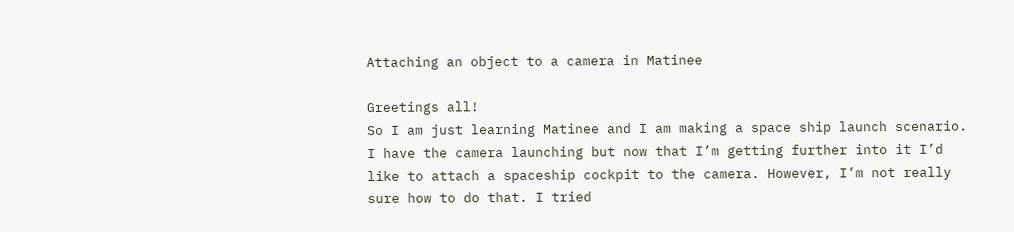Attaching an object to a camera in Matinee

Greetings all!
So I am just learning Matinee and I am making a space ship launch scenario. I have the camera launching but now that I’m getting further into it I’d like to attach a spaceship cockpit to the camera. However, I’m not really sure how to do that. I tried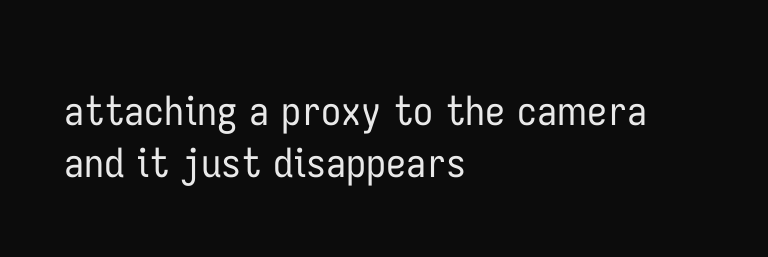attaching a proxy to the camera and it just disappears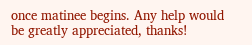once matinee begins. Any help would be greatly appreciated, thanks!